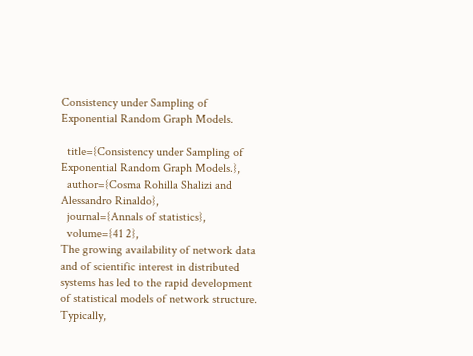Consistency under Sampling of Exponential Random Graph Models.

  title={Consistency under Sampling of Exponential Random Graph Models.},
  author={Cosma Rohilla Shalizi and Alessandro Rinaldo},
  journal={Annals of statistics},
  volume={41 2},
The growing availability of network data and of scientific interest in distributed systems has led to the rapid development of statistical models of network structure. Typically,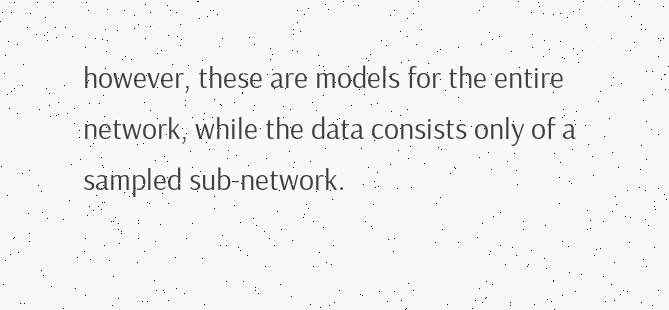however, these are models for the entire network, while the data consists only of a sampled sub-network.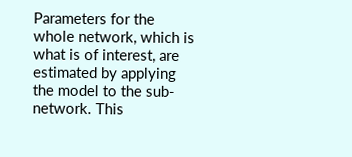Parameters for the whole network, which is what is of interest, are estimated by applying the model to the sub-network. This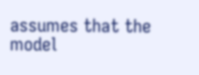assumes that the model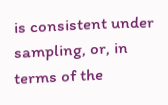is consistent under sampling, or, in terms of the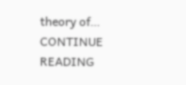theory of… CONTINUE READING